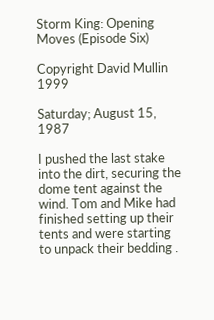Storm King: Opening Moves (Episode Six)

Copyright David Mullin 1999

Saturday; August 15, 1987

I pushed the last stake into the dirt, securing the dome tent against the wind. Tom and Mike had finished setting up their tents and were starting to unpack their bedding .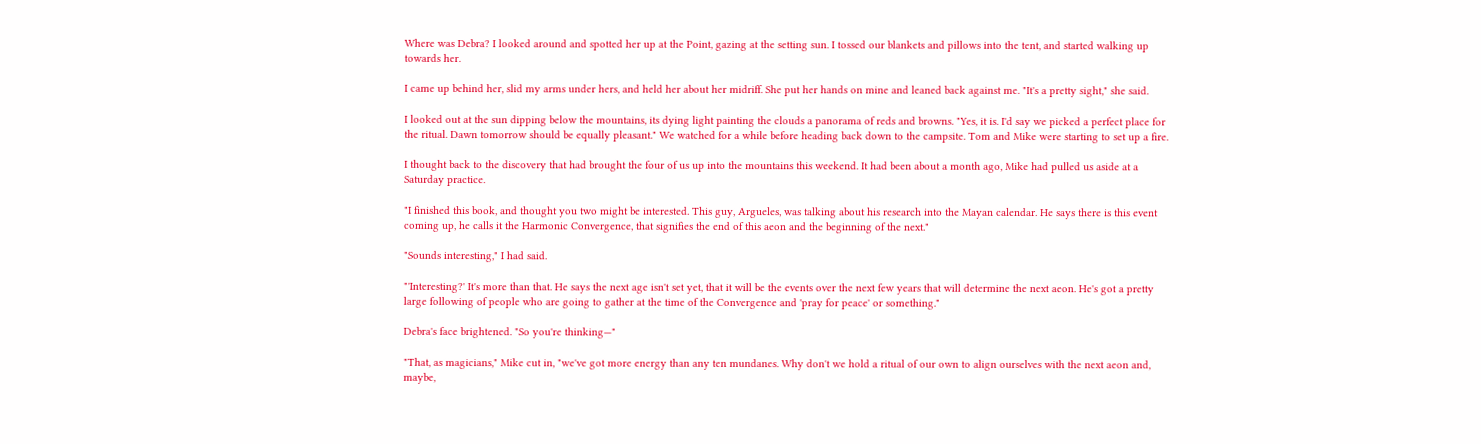Where was Debra? I looked around and spotted her up at the Point, gazing at the setting sun. I tossed our blankets and pillows into the tent, and started walking up towards her.

I came up behind her, slid my arms under hers, and held her about her midriff. She put her hands on mine and leaned back against me. "It's a pretty sight," she said.

I looked out at the sun dipping below the mountains, its dying light painting the clouds a panorama of reds and browns. "Yes, it is. I'd say we picked a perfect place for the ritual. Dawn tomorrow should be equally pleasant." We watched for a while before heading back down to the campsite. Tom and Mike were starting to set up a fire.

I thought back to the discovery that had brought the four of us up into the mountains this weekend. It had been about a month ago, Mike had pulled us aside at a Saturday practice.

"I finished this book, and thought you two might be interested. This guy, Argueles, was talking about his research into the Mayan calendar. He says there is this event coming up, he calls it the Harmonic Convergence, that signifies the end of this aeon and the beginning of the next."

"Sounds interesting," I had said.

"'Interesting?' It's more than that. He says the next age isn't set yet, that it will be the events over the next few years that will determine the next aeon. He's got a pretty large following of people who are going to gather at the time of the Convergence and 'pray for peace' or something."

Debra's face brightened. "So you're thinking—"

"That, as magicians," Mike cut in, "we've got more energy than any ten mundanes. Why don't we hold a ritual of our own to align ourselves with the next aeon and, maybe,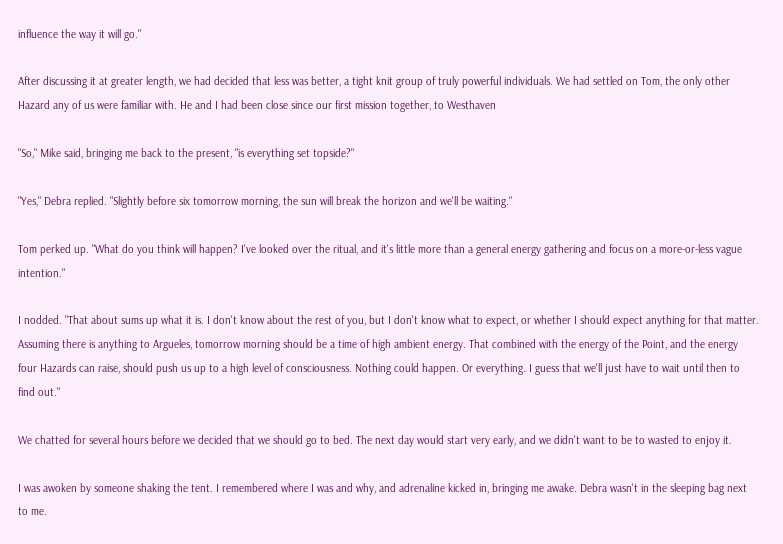influence the way it will go."

After discussing it at greater length, we had decided that less was better, a tight knit group of truly powerful individuals. We had settled on Tom, the only other Hazard any of us were familiar with. He and I had been close since our first mission together, to Westhaven

"So," Mike said, bringing me back to the present, "is everything set topside?"

"Yes," Debra replied. "Slightly before six tomorrow morning, the sun will break the horizon and we'll be waiting."

Tom perked up. "What do you think will happen? I've looked over the ritual, and it's little more than a general energy gathering and focus on a more-or-less vague intention."

I nodded. "That about sums up what it is. I don't know about the rest of you, but I don't know what to expect, or whether I should expect anything for that matter. Assuming there is anything to Argueles, tomorrow morning should be a time of high ambient energy. That combined with the energy of the Point, and the energy four Hazards can raise, should push us up to a high level of consciousness. Nothing could happen. Or everything. I guess that we'll just have to wait until then to find out."

We chatted for several hours before we decided that we should go to bed. The next day would start very early, and we didn't want to be to wasted to enjoy it.

I was awoken by someone shaking the tent. I remembered where I was and why, and adrenaline kicked in, bringing me awake. Debra wasn't in the sleeping bag next to me.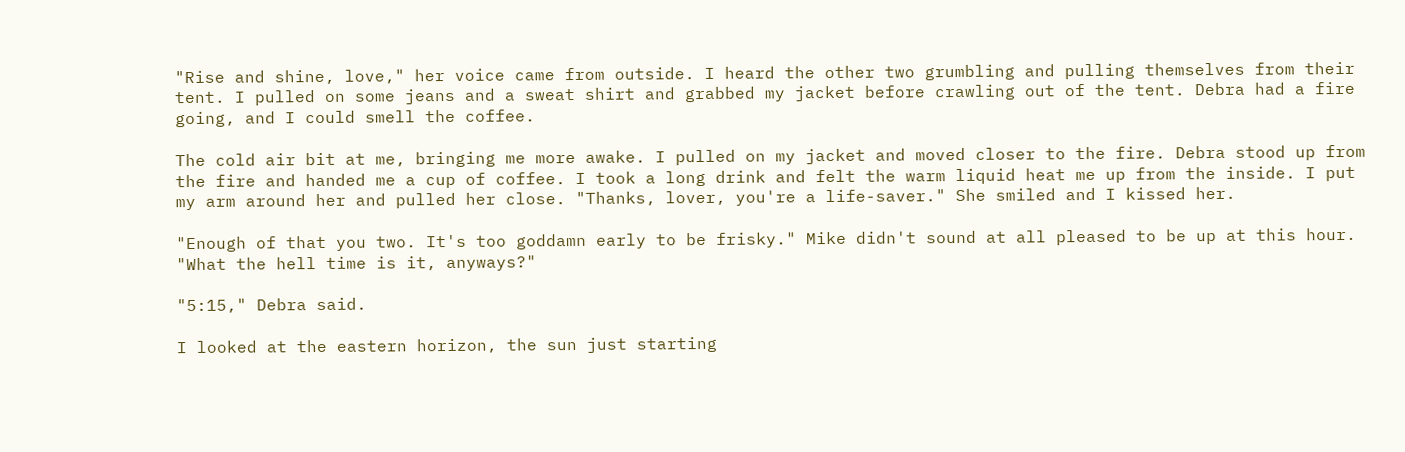"Rise and shine, love," her voice came from outside. I heard the other two grumbling and pulling themselves from their tent. I pulled on some jeans and a sweat shirt and grabbed my jacket before crawling out of the tent. Debra had a fire going, and I could smell the coffee.

The cold air bit at me, bringing me more awake. I pulled on my jacket and moved closer to the fire. Debra stood up from the fire and handed me a cup of coffee. I took a long drink and felt the warm liquid heat me up from the inside. I put my arm around her and pulled her close. "Thanks, lover, you're a life-saver." She smiled and I kissed her.

"Enough of that you two. It's too goddamn early to be frisky." Mike didn't sound at all pleased to be up at this hour. "What the hell time is it, anyways?"

"5:15," Debra said.

I looked at the eastern horizon, the sun just starting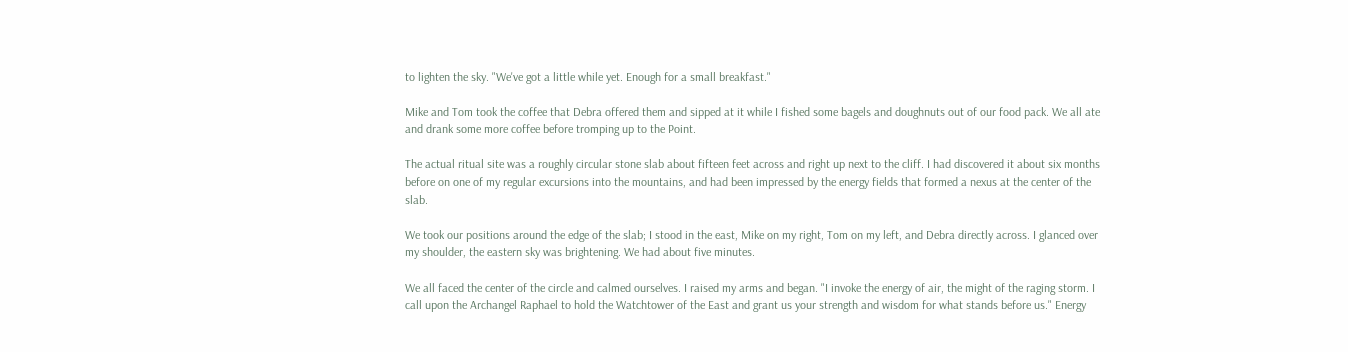to lighten the sky. "We've got a little while yet. Enough for a small breakfast."

Mike and Tom took the coffee that Debra offered them and sipped at it while I fished some bagels and doughnuts out of our food pack. We all ate and drank some more coffee before tromping up to the Point.

The actual ritual site was a roughly circular stone slab about fifteen feet across and right up next to the cliff. I had discovered it about six months before on one of my regular excursions into the mountains, and had been impressed by the energy fields that formed a nexus at the center of the slab.

We took our positions around the edge of the slab; I stood in the east, Mike on my right, Tom on my left, and Debra directly across. I glanced over my shoulder, the eastern sky was brightening. We had about five minutes.

We all faced the center of the circle and calmed ourselves. I raised my arms and began. "I invoke the energy of air, the might of the raging storm. I call upon the Archangel Raphael to hold the Watchtower of the East and grant us your strength and wisdom for what stands before us." Energy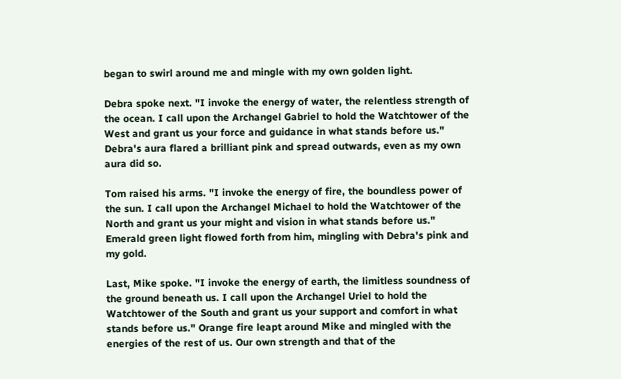began to swirl around me and mingle with my own golden light.

Debra spoke next. "I invoke the energy of water, the relentless strength of the ocean. I call upon the Archangel Gabriel to hold the Watchtower of the West and grant us your force and guidance in what stands before us." Debra's aura flared a brilliant pink and spread outwards, even as my own aura did so.

Tom raised his arms. "I invoke the energy of fire, the boundless power of the sun. I call upon the Archangel Michael to hold the Watchtower of the North and grant us your might and vision in what stands before us." Emerald green light flowed forth from him, mingling with Debra's pink and my gold.

Last, Mike spoke. "I invoke the energy of earth, the limitless soundness of the ground beneath us. I call upon the Archangel Uriel to hold the Watchtower of the South and grant us your support and comfort in what stands before us." Orange fire leapt around Mike and mingled with the energies of the rest of us. Our own strength and that of the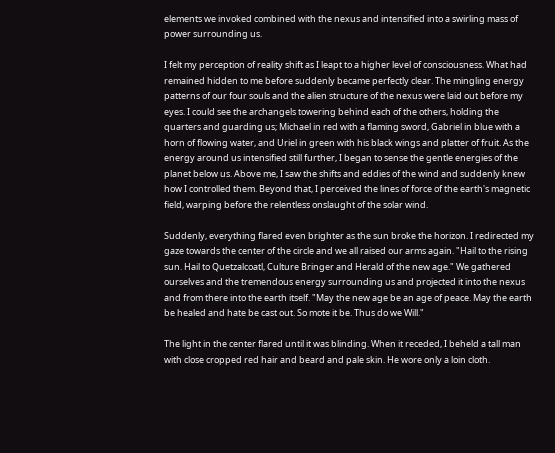elements we invoked combined with the nexus and intensified into a swirling mass of power surrounding us.

I felt my perception of reality shift as I leapt to a higher level of consciousness. What had remained hidden to me before suddenly became perfectly clear. The mingling energy patterns of our four souls and the alien structure of the nexus were laid out before my eyes. I could see the archangels towering behind each of the others, holding the quarters and guarding us; Michael in red with a flaming sword, Gabriel in blue with a horn of flowing water, and Uriel in green with his black wings and platter of fruit. As the energy around us intensified still further, I began to sense the gentle energies of the planet below us. Above me, I saw the shifts and eddies of the wind and suddenly knew how I controlled them. Beyond that, I perceived the lines of force of the earth's magnetic field, warping before the relentless onslaught of the solar wind.

Suddenly, everything flared even brighter as the sun broke the horizon. I redirected my gaze towards the center of the circle and we all raised our arms again. "Hail to the rising sun. Hail to Quetzalcoatl, Culture Bringer and Herald of the new age." We gathered ourselves and the tremendous energy surrounding us and projected it into the nexus and from there into the earth itself. "May the new age be an age of peace. May the earth be healed and hate be cast out. So mote it be. Thus do we Will."

The light in the center flared until it was blinding. When it receded, I beheld a tall man with close cropped red hair and beard and pale skin. He wore only a loin cloth.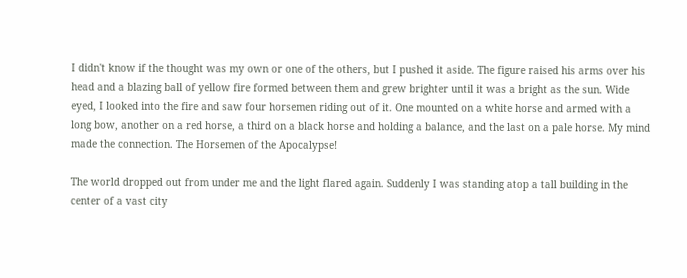I didn't know if the thought was my own or one of the others, but I pushed it aside. The figure raised his arms over his head and a blazing ball of yellow fire formed between them and grew brighter until it was a bright as the sun. Wide eyed, I looked into the fire and saw four horsemen riding out of it. One mounted on a white horse and armed with a long bow, another on a red horse, a third on a black horse and holding a balance, and the last on a pale horse. My mind made the connection. The Horsemen of the Apocalypse!

The world dropped out from under me and the light flared again. Suddenly I was standing atop a tall building in the center of a vast city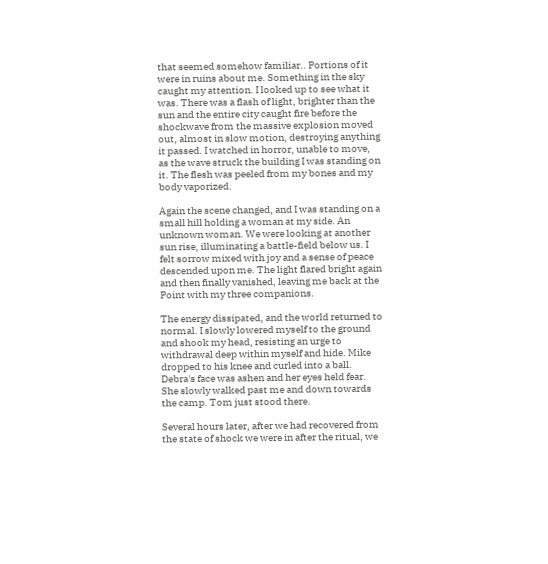that seemed somehow familiar.. Portions of it were in ruins about me. Something in the sky caught my attention. I looked up to see what it was. There was a flash of light, brighter than the sun and the entire city caught fire before the shockwave from the massive explosion moved out, almost in slow motion, destroying anything it passed. I watched in horror, unable to move, as the wave struck the building I was standing on it. The flesh was peeled from my bones and my body vaporized.

Again the scene changed, and I was standing on a small hill holding a woman at my side. An unknown woman. We were looking at another sun rise, illuminating a battle-field below us. I felt sorrow mixed with joy and a sense of peace descended upon me. The light flared bright again and then finally vanished, leaving me back at the Point with my three companions.

The energy dissipated, and the world returned to normal. I slowly lowered myself to the ground and shook my head, resisting an urge to withdrawal deep within myself and hide. Mike dropped to his knee and curled into a ball. Debra's face was ashen and her eyes held fear. She slowly walked past me and down towards the camp. Tom just stood there.

Several hours later, after we had recovered from the state of shock we were in after the ritual, we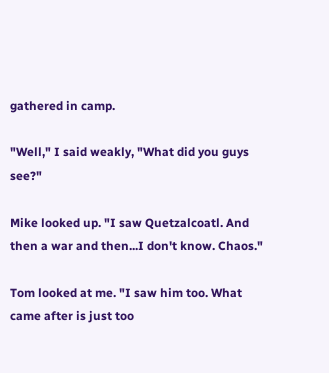gathered in camp.

"Well," I said weakly, "What did you guys see?"

Mike looked up. "I saw Quetzalcoatl. And then a war and then...I don't know. Chaos."

Tom looked at me. "I saw him too. What came after is just too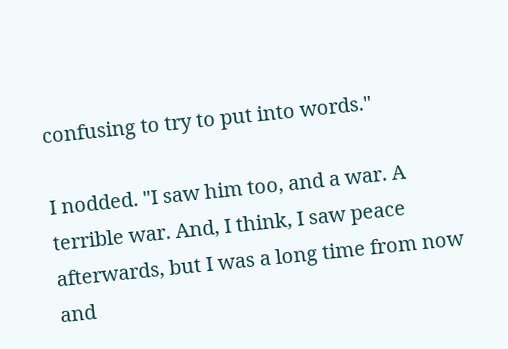confusing to try to put into words."

I nodded. "I saw him too, and a war. A terrible war. And, I think, I saw peace afterwards, but I was a long time from now and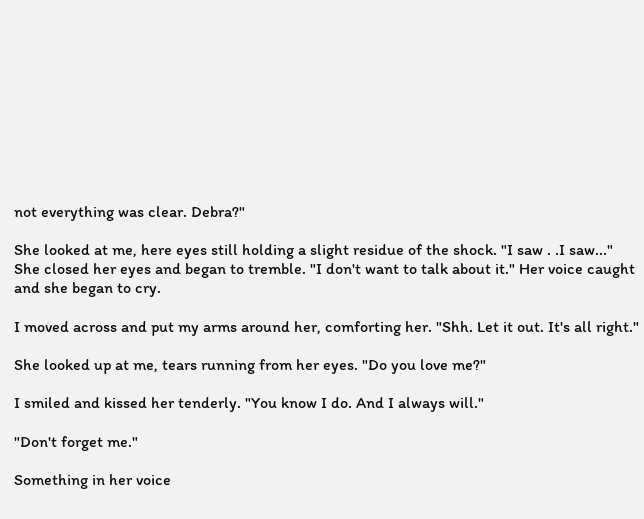not everything was clear. Debra?"

She looked at me, here eyes still holding a slight residue of the shock. "I saw . .I saw..." She closed her eyes and began to tremble. "I don't want to talk about it." Her voice caught and she began to cry.

I moved across and put my arms around her, comforting her. "Shh. Let it out. It's all right."

She looked up at me, tears running from her eyes. "Do you love me?"

I smiled and kissed her tenderly. "You know I do. And I always will."

"Don't forget me."

Something in her voice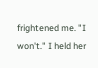frightened me. "I won't." I held her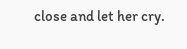close and let her cry.